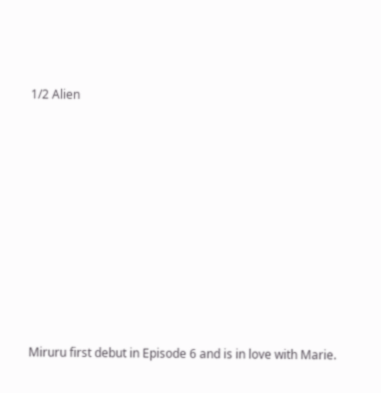1/2 Alien









Miruru first debut in Episode 6 and is in love with Marie.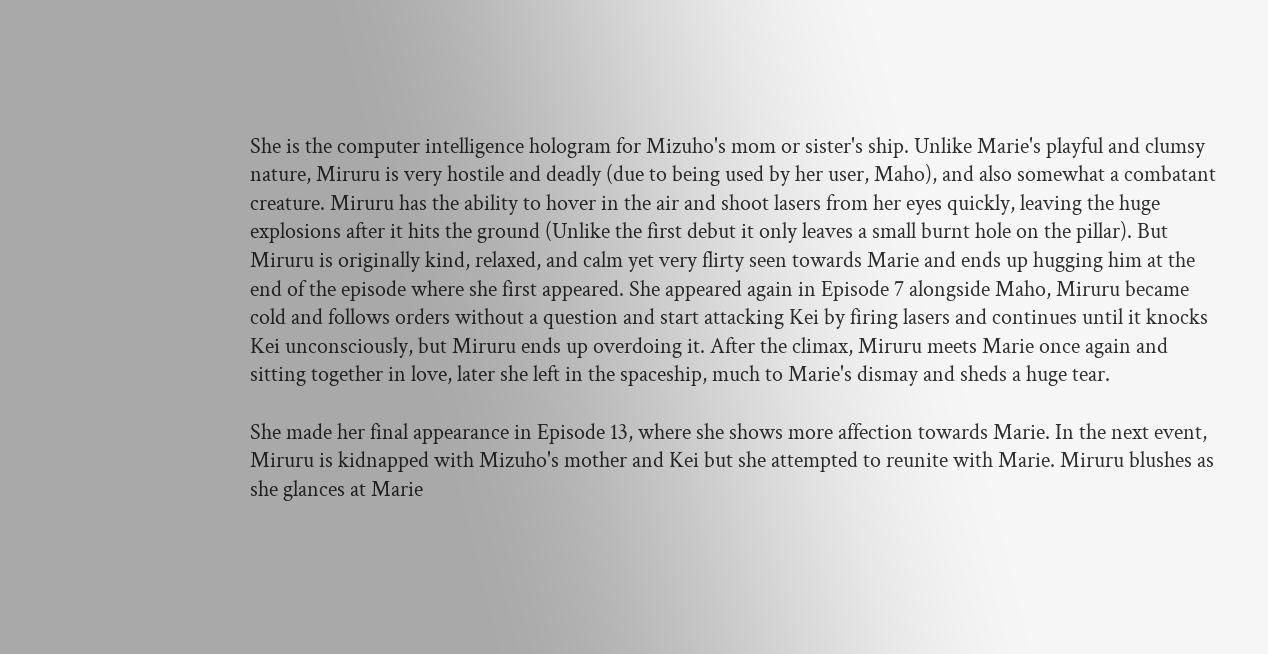She is the computer intelligence hologram for Mizuho's mom or sister's ship. Unlike Marie's playful and clumsy nature, Miruru is very hostile and deadly (due to being used by her user, Maho), and also somewhat a combatant creature. Miruru has the ability to hover in the air and shoot lasers from her eyes quickly, leaving the huge explosions after it hits the ground (Unlike the first debut it only leaves a small burnt hole on the pillar). But Miruru is originally kind, relaxed, and calm yet very flirty seen towards Marie and ends up hugging him at the end of the episode where she first appeared. She appeared again in Episode 7 alongside Maho, Miruru became cold and follows orders without a question and start attacking Kei by firing lasers and continues until it knocks Kei unconsciously, but Miruru ends up overdoing it. After the climax, Miruru meets Marie once again and sitting together in love, later she left in the spaceship, much to Marie's dismay and sheds a huge tear.

She made her final appearance in Episode 13, where she shows more affection towards Marie. In the next event, Miruru is kidnapped with Mizuho's mother and Kei but she attempted to reunite with Marie. Miruru blushes as she glances at Marie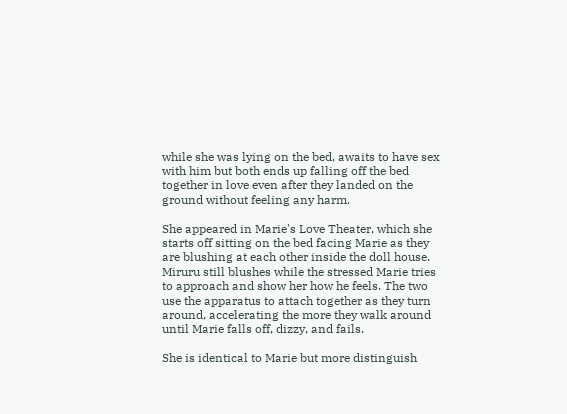while she was lying on the bed, awaits to have sex with him but both ends up falling off the bed together in love even after they landed on the ground without feeling any harm.

She appeared in Marie's Love Theater, which she starts off sitting on the bed facing Marie as they are blushing at each other inside the doll house. Miruru still blushes while the stressed Marie tries to approach and show her how he feels. The two use the apparatus to attach together as they turn around, accelerating the more they walk around until Marie falls off, dizzy, and fails.

She is identical to Marie but more distinguish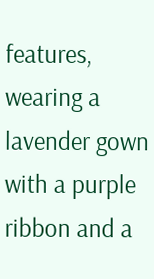features, wearing a lavender gown with a purple ribbon and a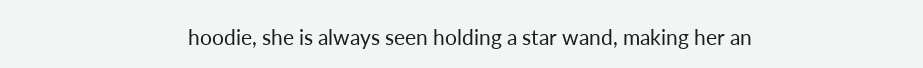hoodie, she is always seen holding a star wand, making her an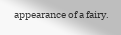appearance of a fairy.